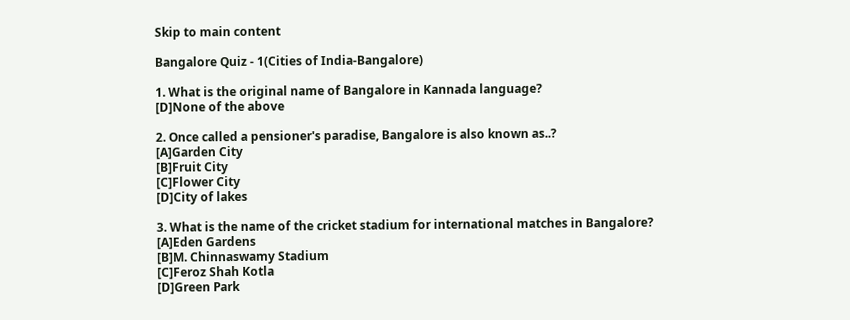Skip to main content

Bangalore Quiz - 1(Cities of India-Bangalore)

1. What is the original name of Bangalore in Kannada language?
[D]None of the above

2. Once called a pensioner's paradise, Bangalore is also known as..?
[A]Garden City
[B]Fruit City
[C]Flower City
[D]City of lakes

3. What is the name of the cricket stadium for international matches in Bangalore?
[A]Eden Gardens
[B]M. Chinnaswamy Stadium
[C]Feroz Shah Kotla
[D]Green Park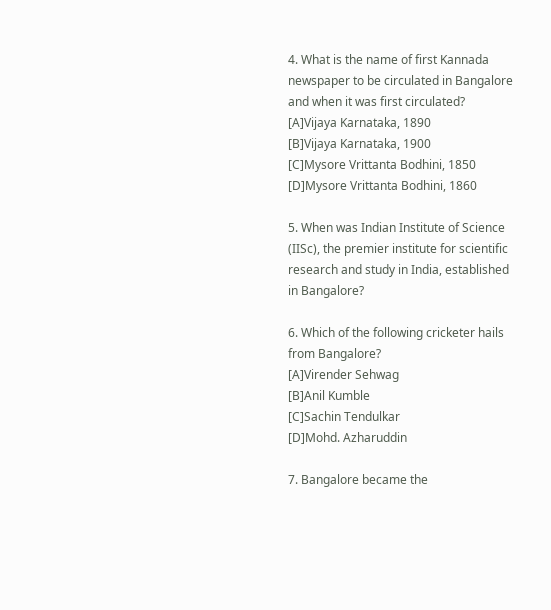4. What is the name of first Kannada newspaper to be circulated in Bangalore and when it was first circulated?
[A]Vijaya Karnataka, 1890
[B]Vijaya Karnataka, 1900
[C]Mysore Vrittanta Bodhini, 1850
[D]Mysore Vrittanta Bodhini, 1860

5. When was Indian Institute of Science (IISc), the premier institute for scientific research and study in India, established in Bangalore?

6. Which of the following cricketer hails from Bangalore?
[A]Virender Sehwag
[B]Anil Kumble
[C]Sachin Tendulkar
[D]Mohd. Azharuddin

7. Bangalore became the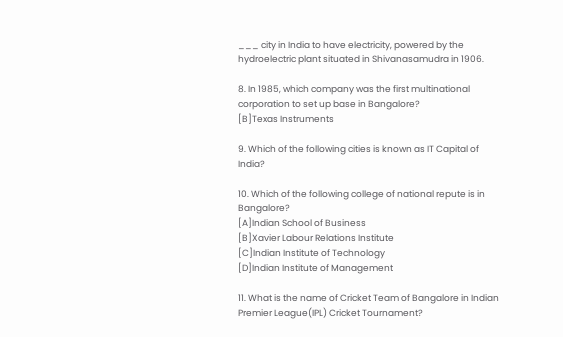___ city in India to have electricity, powered by the hydroelectric plant situated in Shivanasamudra in 1906.

8. In 1985, which company was the first multinational corporation to set up base in Bangalore?
[B]Texas Instruments

9. Which of the following cities is known as IT Capital of India?

10. Which of the following college of national repute is in Bangalore?
[A]Indian School of Business
[B]Xavier Labour Relations Institute
[C]Indian Institute of Technology
[D]Indian Institute of Management

11. What is the name of Cricket Team of Bangalore in Indian Premier League(IPL) Cricket Tournament?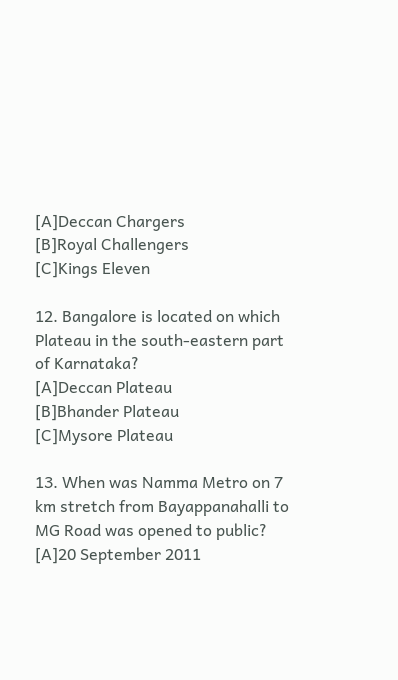[A]Deccan Chargers
[B]Royal Challengers
[C]Kings Eleven

12. Bangalore is located on which Plateau in the south-eastern part of Karnataka?
[A]Deccan Plateau
[B]Bhander Plateau
[C]Mysore Plateau

13. When was Namma Metro on 7 km stretch from Bayappanahalli to MG Road was opened to public?
[A]20 September 2011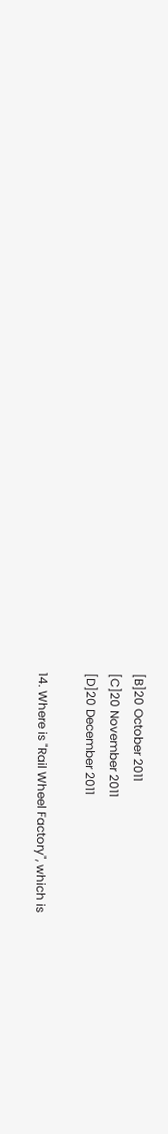[B]20 October 2011
[C]20 November 2011
[D]20 December 2011

14. Where is "Rail Wheel Factory", which is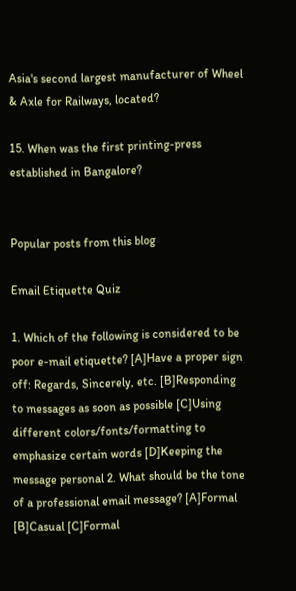Asia's second largest manufacturer of Wheel & Axle for Railways, located?

15. When was the first printing-press established in Bangalore?


Popular posts from this blog

Email Etiquette Quiz

1. Which of the following is considered to be poor e-mail etiquette? [A]Have a proper sign off: Regards, Sincerely, etc. [B]Responding to messages as soon as possible [C]Using different colors/fonts/formatting to emphasize certain words [D]Keeping the message personal 2. What should be the tone of a professional email message? [A]Formal [B]Casual [C]Formal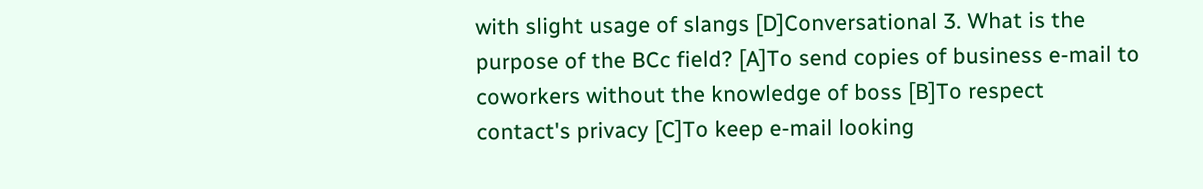with slight usage of slangs [D]Conversational 3. What is the purpose of the BCc field? [A]To send copies of business e-mail to coworkers without the knowledge of boss [B]To respect contact's privacy [C]To keep e-mail looking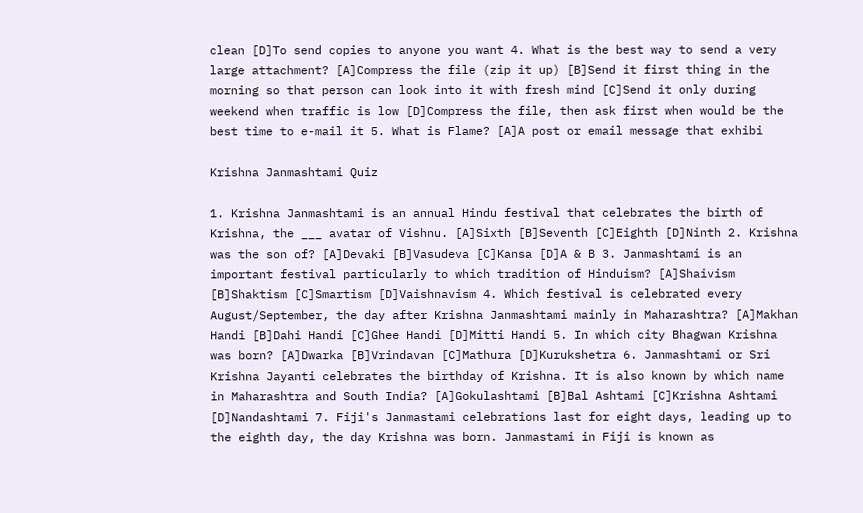clean [D]To send copies to anyone you want 4. What is the best way to send a very large attachment? [A]Compress the file (zip it up) [B]Send it first thing in the morning so that person can look into it with fresh mind [C]Send it only during weekend when traffic is low [D]Compress the file, then ask first when would be the best time to e-mail it 5. What is Flame? [A]A post or email message that exhibi

Krishna Janmashtami Quiz

1. Krishna Janmashtami is an annual Hindu festival that celebrates the birth of Krishna, the ___ avatar of Vishnu. [A]Sixth [B]Seventh [C]Eighth [D]Ninth 2. Krishna was the son of? [A]Devaki [B]Vasudeva [C]Kansa [D]A & B 3. Janmashtami is an important festival particularly to which tradition of Hinduism? [A]Shaivism [B]Shaktism [C]Smartism [D]Vaishnavism 4. Which festival is celebrated every August/September, the day after Krishna Janmashtami mainly in Maharashtra? [A]Makhan Handi [B]Dahi Handi [C]Ghee Handi [D]Mitti Handi 5. In which city Bhagwan Krishna was born? [A]Dwarka [B]Vrindavan [C]Mathura [D]Kurukshetra 6. Janmashtami or Sri Krishna Jayanti celebrates the birthday of Krishna. It is also known by which name in Maharashtra and South India? [A]Gokulashtami [B]Bal Ashtami [C]Krishna Ashtami [D]Nandashtami 7. Fiji's Janmastami celebrations last for eight days, leading up to the eighth day, the day Krishna was born. Janmastami in Fiji is known as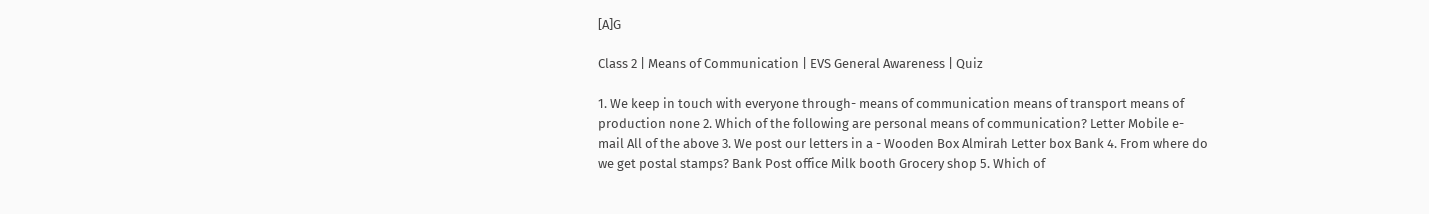[A]G

Class 2 | Means of Communication | EVS General Awareness | Quiz

1. We keep in touch with everyone through- means of communication means of transport means of production none 2. Which of the following are personal means of communication? Letter Mobile e-mail All of the above 3. We post our letters in a - Wooden Box Almirah Letter box Bank 4. From where do we get postal stamps? Bank Post office Milk booth Grocery shop 5. Which of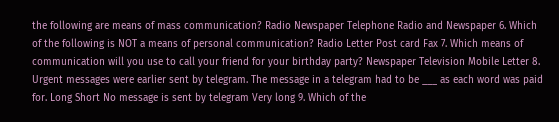the following are means of mass communication? Radio Newspaper Telephone Radio and Newspaper 6. Which of the following is NOT a means of personal communication? Radio Letter Post card Fax 7. Which means of communication will you use to call your friend for your birthday party? Newspaper Television Mobile Letter 8. Urgent messages were earlier sent by telegram. The message in a telegram had to be ___ as each word was paid for. Long Short No message is sent by telegram Very long 9. Which of the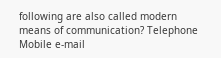following are also called modern means of communication? Telephone Mobile e-mail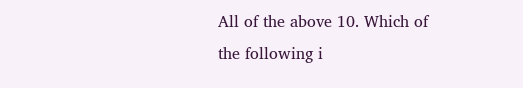All of the above 10. Which of the following i